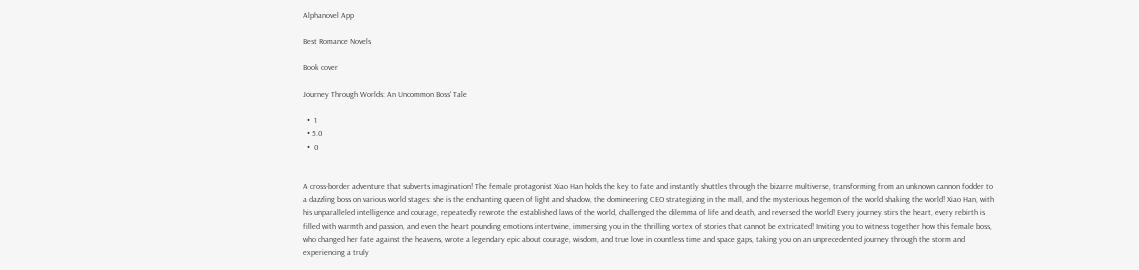Alphanovel App

Best Romance Novels

Book cover

Journey Through Worlds: An Uncommon Boss' Tale

  •  1
  • 5.0
  •  0


A cross-border adventure that subverts imagination! The female protagonist Xiao Han holds the key to fate and instantly shuttles through the bizarre multiverse, transforming from an unknown cannon fodder to a dazzling boss on various world stages: she is the enchanting queen of light and shadow, the domineering CEO strategizing in the mall, and the mysterious hegemon of the world shaking the world! Xiao Han, with his unparalleled intelligence and courage, repeatedly rewrote the established laws of the world, challenged the dilemma of life and death, and reversed the world! Every journey stirs the heart, every rebirth is filled with warmth and passion, and even the heart pounding emotions intertwine, immersing you in the thrilling vortex of stories that cannot be extricated! Inviting you to witness together how this female boss, who changed her fate against the heavens, wrote a legendary epic about courage, wisdom, and true love in countless time and space gaps, taking you on an unprecedented journey through the storm and experiencing a truly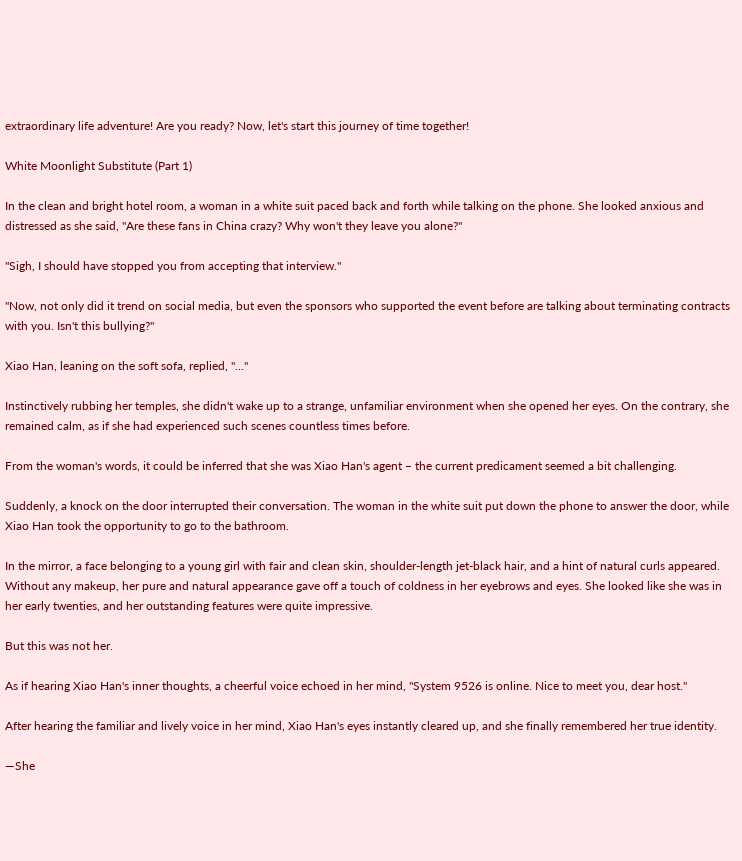extraordinary life adventure! Are you ready? Now, let's start this journey of time together!

White Moonlight Substitute (Part 1)

In the clean and bright hotel room, a woman in a white suit paced back and forth while talking on the phone. She looked anxious and distressed as she said, "Are these fans in China crazy? Why won't they leave you alone?"

"Sigh, I should have stopped you from accepting that interview."

"Now, not only did it trend on social media, but even the sponsors who supported the event before are talking about terminating contracts with you. Isn't this bullying?"

Xiao Han, leaning on the soft sofa, replied, "..."

Instinctively rubbing her temples, she didn't wake up to a strange, unfamiliar environment when she opened her eyes. On the contrary, she remained calm, as if she had experienced such scenes countless times before.

From the woman's words, it could be inferred that she was Xiao Han's agent – the current predicament seemed a bit challenging.

Suddenly, a knock on the door interrupted their conversation. The woman in the white suit put down the phone to answer the door, while Xiao Han took the opportunity to go to the bathroom.

In the mirror, a face belonging to a young girl with fair and clean skin, shoulder-length jet-black hair, and a hint of natural curls appeared. Without any makeup, her pure and natural appearance gave off a touch of coldness in her eyebrows and eyes. She looked like she was in her early twenties, and her outstanding features were quite impressive.

But this was not her.

As if hearing Xiao Han's inner thoughts, a cheerful voice echoed in her mind, "System 9526 is online. Nice to meet you, dear host."

After hearing the familiar and lively voice in her mind, Xiao Han's eyes instantly cleared up, and she finally remembered her true identity.

—She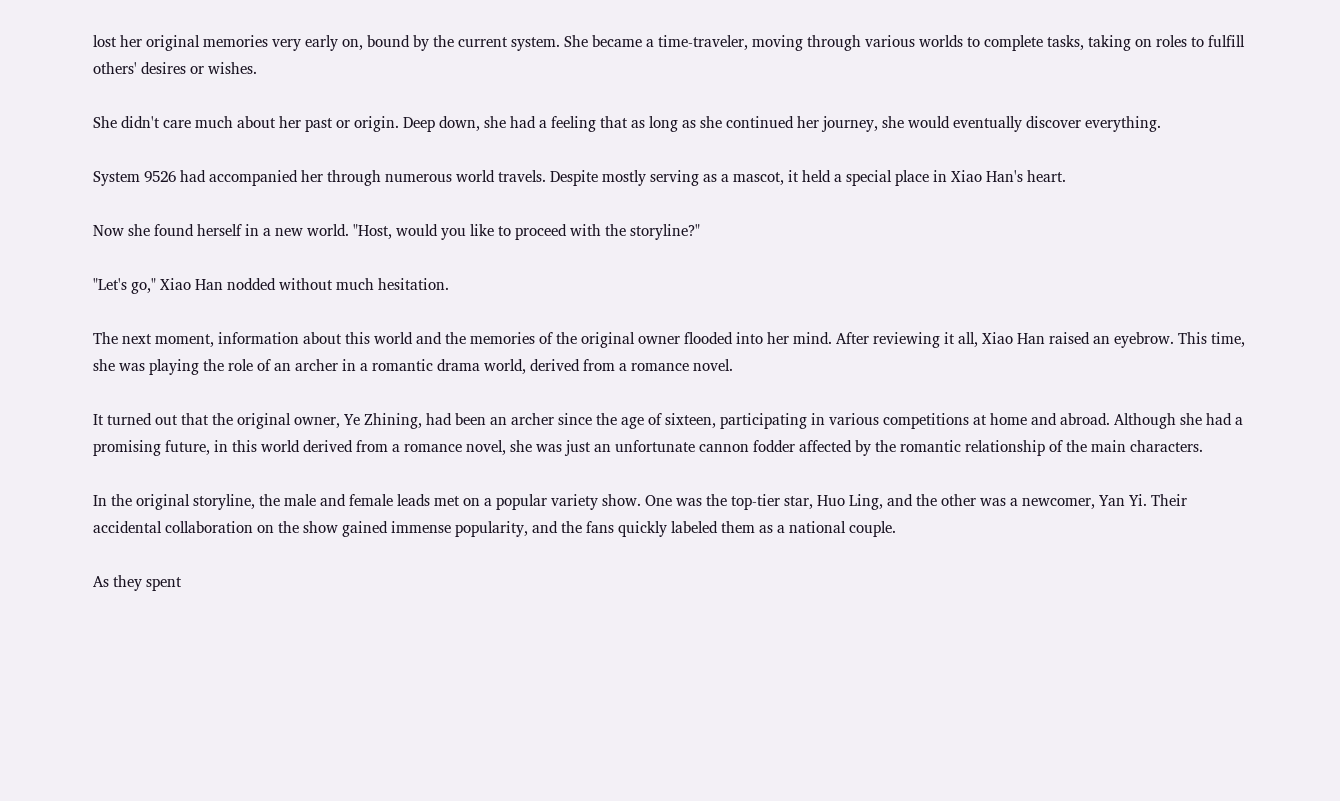lost her original memories very early on, bound by the current system. She became a time-traveler, moving through various worlds to complete tasks, taking on roles to fulfill others' desires or wishes.

She didn't care much about her past or origin. Deep down, she had a feeling that as long as she continued her journey, she would eventually discover everything.

System 9526 had accompanied her through numerous world travels. Despite mostly serving as a mascot, it held a special place in Xiao Han's heart.

Now she found herself in a new world. "Host, would you like to proceed with the storyline?"

"Let's go," Xiao Han nodded without much hesitation.

The next moment, information about this world and the memories of the original owner flooded into her mind. After reviewing it all, Xiao Han raised an eyebrow. This time, she was playing the role of an archer in a romantic drama world, derived from a romance novel.

It turned out that the original owner, Ye Zhining, had been an archer since the age of sixteen, participating in various competitions at home and abroad. Although she had a promising future, in this world derived from a romance novel, she was just an unfortunate cannon fodder affected by the romantic relationship of the main characters.

In the original storyline, the male and female leads met on a popular variety show. One was the top-tier star, Huo Ling, and the other was a newcomer, Yan Yi. Their accidental collaboration on the show gained immense popularity, and the fans quickly labeled them as a national couple.

As they spent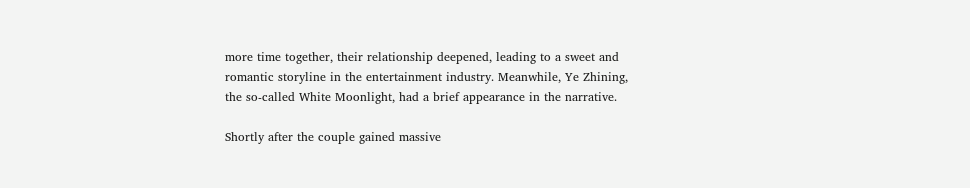more time together, their relationship deepened, leading to a sweet and romantic storyline in the entertainment industry. Meanwhile, Ye Zhining, the so-called White Moonlight, had a brief appearance in the narrative.

Shortly after the couple gained massive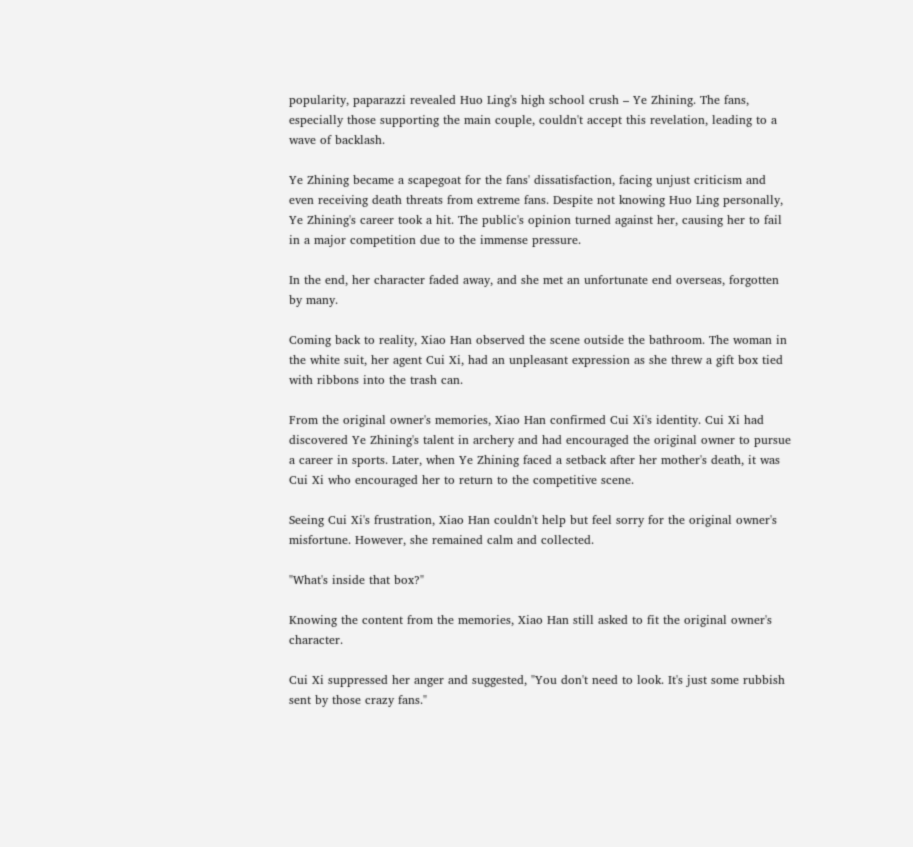popularity, paparazzi revealed Huo Ling's high school crush – Ye Zhining. The fans, especially those supporting the main couple, couldn't accept this revelation, leading to a wave of backlash.

Ye Zhining became a scapegoat for the fans' dissatisfaction, facing unjust criticism and even receiving death threats from extreme fans. Despite not knowing Huo Ling personally, Ye Zhining's career took a hit. The public's opinion turned against her, causing her to fail in a major competition due to the immense pressure.

In the end, her character faded away, and she met an unfortunate end overseas, forgotten by many.

Coming back to reality, Xiao Han observed the scene outside the bathroom. The woman in the white suit, her agent Cui Xi, had an unpleasant expression as she threw a gift box tied with ribbons into the trash can.

From the original owner's memories, Xiao Han confirmed Cui Xi's identity. Cui Xi had discovered Ye Zhining's talent in archery and had encouraged the original owner to pursue a career in sports. Later, when Ye Zhining faced a setback after her mother's death, it was Cui Xi who encouraged her to return to the competitive scene.

Seeing Cui Xi's frustration, Xiao Han couldn't help but feel sorry for the original owner's misfortune. However, she remained calm and collected.

"What's inside that box?"

Knowing the content from the memories, Xiao Han still asked to fit the original owner's character.

Cui Xi suppressed her anger and suggested, "You don't need to look. It's just some rubbish sent by those crazy fans."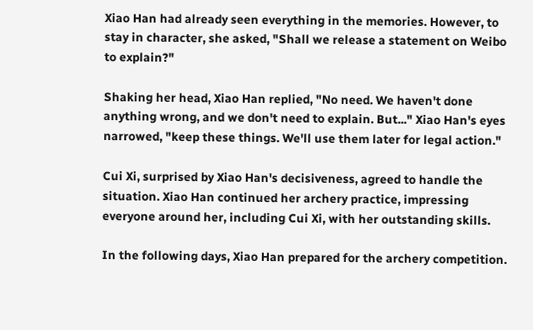Xiao Han had already seen everything in the memories. However, to stay in character, she asked, "Shall we release a statement on Weibo to explain?"

Shaking her head, Xiao Han replied, "No need. We haven't done anything wrong, and we don't need to explain. But..." Xiao Han's eyes narrowed, "keep these things. We'll use them later for legal action."

Cui Xi, surprised by Xiao Han's decisiveness, agreed to handle the situation. Xiao Han continued her archery practice, impressing everyone around her, including Cui Xi, with her outstanding skills.

In the following days, Xiao Han prepared for the archery competition.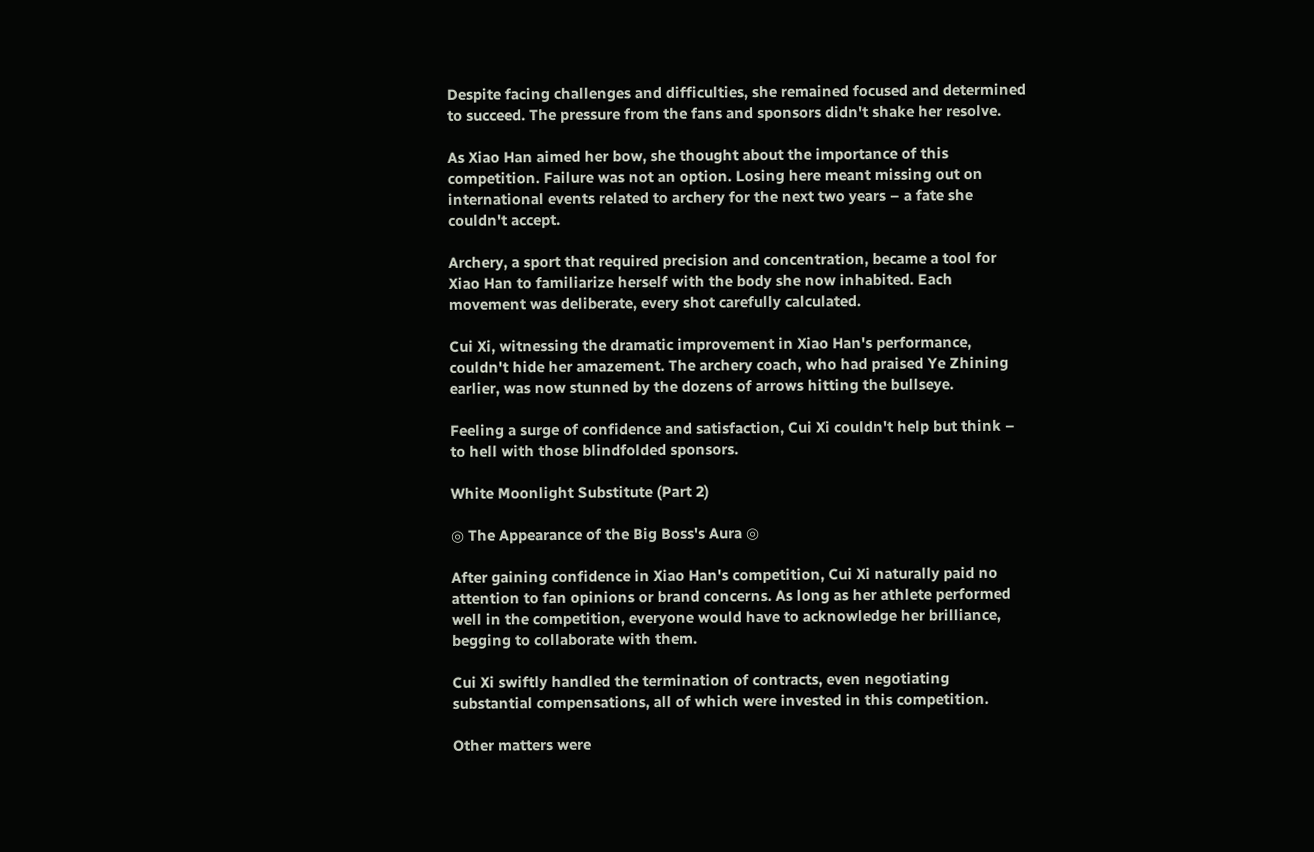Despite facing challenges and difficulties, she remained focused and determined to succeed. The pressure from the fans and sponsors didn't shake her resolve.

As Xiao Han aimed her bow, she thought about the importance of this competition. Failure was not an option. Losing here meant missing out on international events related to archery for the next two years – a fate she couldn't accept.

Archery, a sport that required precision and concentration, became a tool for Xiao Han to familiarize herself with the body she now inhabited. Each movement was deliberate, every shot carefully calculated.

Cui Xi, witnessing the dramatic improvement in Xiao Han's performance, couldn't hide her amazement. The archery coach, who had praised Ye Zhining earlier, was now stunned by the dozens of arrows hitting the bullseye.

Feeling a surge of confidence and satisfaction, Cui Xi couldn't help but think – to hell with those blindfolded sponsors.

White Moonlight Substitute (Part 2)

◎ The Appearance of the Big Boss's Aura ◎

After gaining confidence in Xiao Han's competition, Cui Xi naturally paid no attention to fan opinions or brand concerns. As long as her athlete performed well in the competition, everyone would have to acknowledge her brilliance, begging to collaborate with them.

Cui Xi swiftly handled the termination of contracts, even negotiating substantial compensations, all of which were invested in this competition.

Other matters were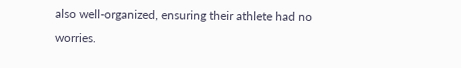also well-organized, ensuring their athlete had no worries.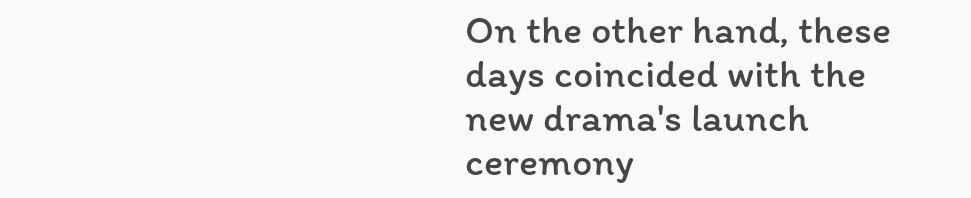On the other hand, these days coincided with the new drama's launch ceremony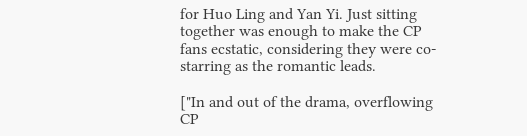for Huo Ling and Yan Yi. Just sitting together was enough to make the CP fans ecstatic, considering they were co-starring as the romantic leads.

["In and out of the drama, overflowing CP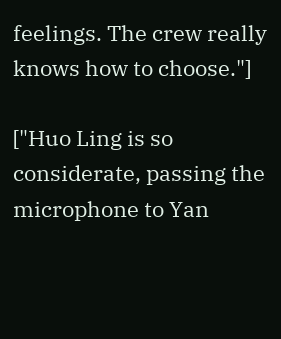feelings. The crew really knows how to choose."]

["Huo Ling is so considerate, passing the microphone to Yan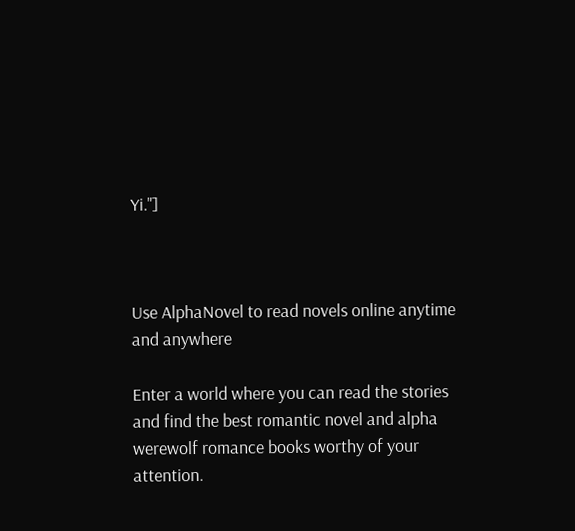Yi."]



Use AlphaNovel to read novels online anytime and anywhere

Enter a world where you can read the stories and find the best romantic novel and alpha werewolf romance books worthy of your attention.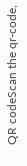QR codeScan the qr-code,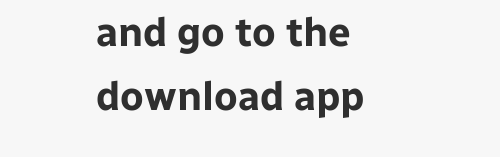and go to the download app